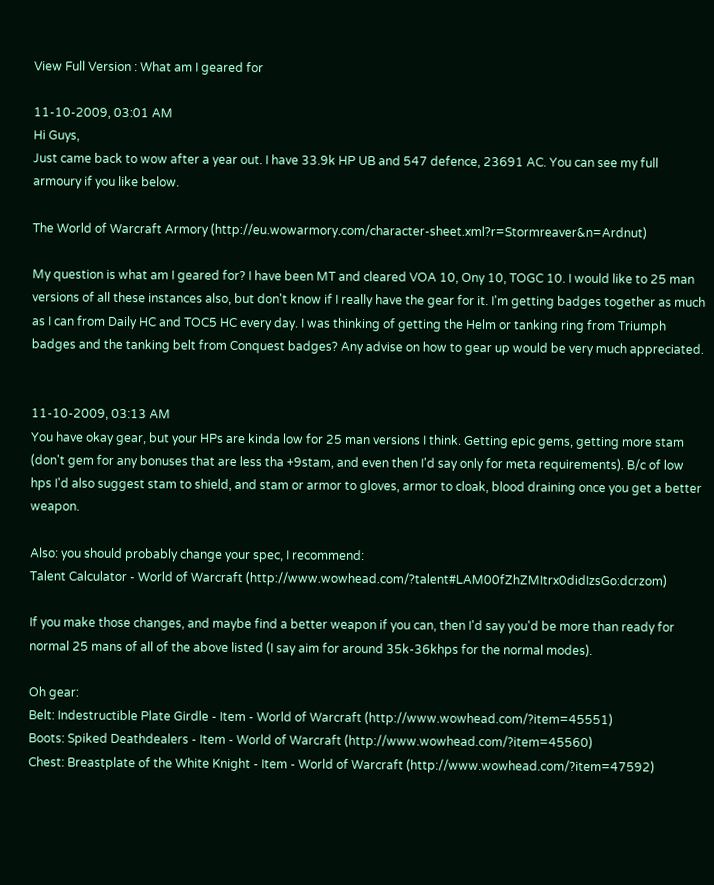View Full Version : What am I geared for

11-10-2009, 03:01 AM
Hi Guys,
Just came back to wow after a year out. I have 33.9k HP UB and 547 defence, 23691 AC. You can see my full armoury if you like below.

The World of Warcraft Armory (http://eu.wowarmory.com/character-sheet.xml?r=Stormreaver&n=Ardnut)

My question is what am I geared for? I have been MT and cleared VOA 10, Ony 10, TOGC 10. I would like to 25 man versions of all these instances also, but don't know if I really have the gear for it. I'm getting badges together as much as I can from Daily HC and TOC5 HC every day. I was thinking of getting the Helm or tanking ring from Triumph badges and the tanking belt from Conquest badges? Any advise on how to gear up would be very much appreciated.


11-10-2009, 03:13 AM
You have okay gear, but your HPs are kinda low for 25 man versions I think. Getting epic gems, getting more stam (don't gem for any bonuses that are less tha +9stam, and even then I'd say only for meta requirements). B/c of low hps I'd also suggest stam to shield, and stam or armor to gloves, armor to cloak, blood draining once you get a better weapon.

Also: you should probably change your spec, I recommend:
Talent Calculator - World of Warcraft (http://www.wowhead.com/?talent#LAM00fZhZMItrx0didIzsGo:dcrzom)

If you make those changes, and maybe find a better weapon if you can, then I'd say you'd be more than ready for normal 25 mans of all of the above listed (I say aim for around 35k-36khps for the normal modes).

Oh gear:
Belt: Indestructible Plate Girdle - Item - World of Warcraft (http://www.wowhead.com/?item=45551)
Boots: Spiked Deathdealers - Item - World of Warcraft (http://www.wowhead.com/?item=45560)
Chest: Breastplate of the White Knight - Item - World of Warcraft (http://www.wowhead.com/?item=47592)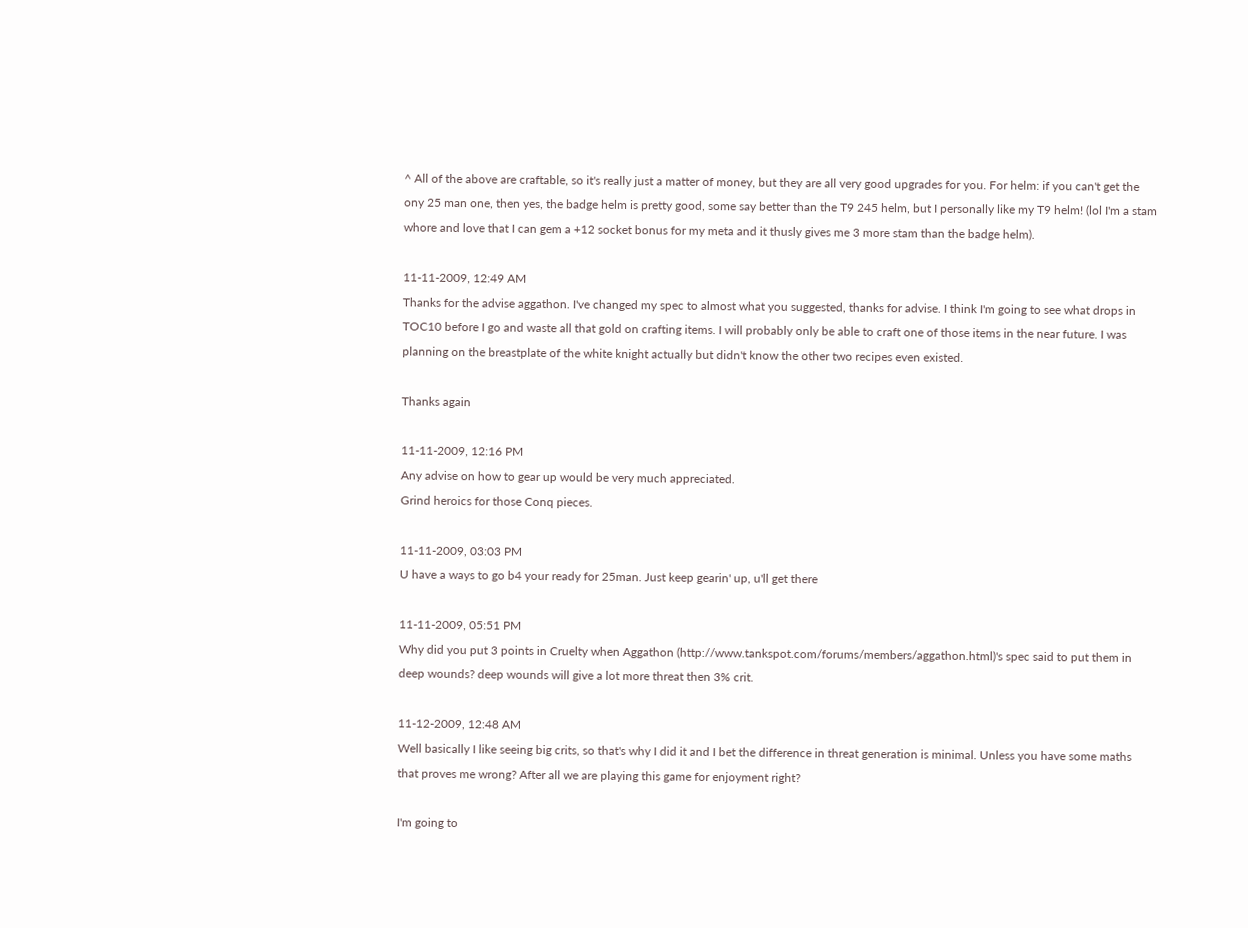^ All of the above are craftable, so it's really just a matter of money, but they are all very good upgrades for you. For helm: if you can't get the ony 25 man one, then yes, the badge helm is pretty good, some say better than the T9 245 helm, but I personally like my T9 helm! (lol I'm a stam whore and love that I can gem a +12 socket bonus for my meta and it thusly gives me 3 more stam than the badge helm).

11-11-2009, 12:49 AM
Thanks for the advise aggathon. I've changed my spec to almost what you suggested, thanks for advise. I think I'm going to see what drops in TOC10 before I go and waste all that gold on crafting items. I will probably only be able to craft one of those items in the near future. I was planning on the breastplate of the white knight actually but didn't know the other two recipes even existed.

Thanks again

11-11-2009, 12:16 PM
Any advise on how to gear up would be very much appreciated.
Grind heroics for those Conq pieces.

11-11-2009, 03:03 PM
U have a ways to go b4 your ready for 25man. Just keep gearin' up, u'll get there

11-11-2009, 05:51 PM
Why did you put 3 points in Cruelty when Aggathon (http://www.tankspot.com/forums/members/aggathon.html)'s spec said to put them in deep wounds? deep wounds will give a lot more threat then 3% crit.

11-12-2009, 12:48 AM
Well basically I like seeing big crits, so that's why I did it and I bet the difference in threat generation is minimal. Unless you have some maths that proves me wrong? After all we are playing this game for enjoyment right?

I'm going to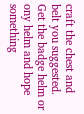craft the chest and belt you suggested. Get the badge helm or ony helm and hope something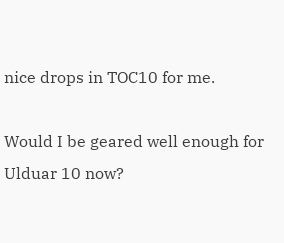nice drops in TOC10 for me.

Would I be geared well enough for Ulduar 10 now?